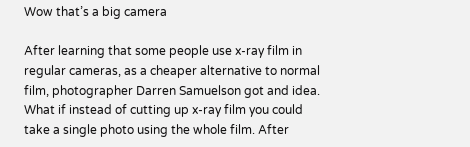Wow that’s a big camera

After learning that some people use x-ray film in regular cameras, as a cheaper alternative to normal film, photographer Darren Samuelson got and idea. What if instead of cutting up x-ray film you could take a single photo using the whole film. After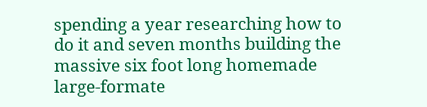spending a year researching how to do it and seven months building the massive six foot long homemade large-formate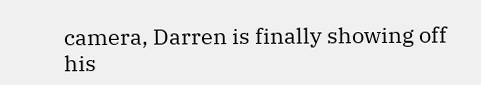camera, Darren is finally showing off his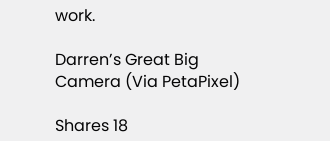work.

Darren’s Great Big Camera (Via PetaPixel)

Shares 18